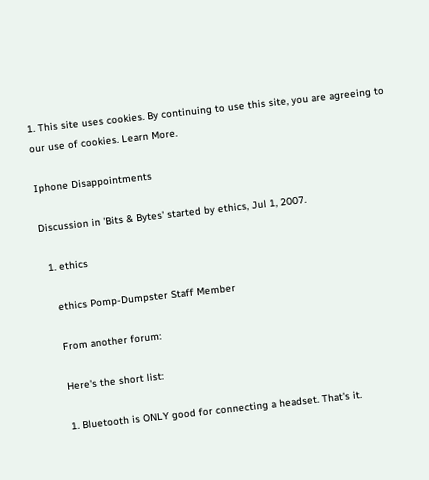1. This site uses cookies. By continuing to use this site, you are agreeing to our use of cookies. Learn More.

Iphone Disappointments

Discussion in 'Bits & Bytes' started by ethics, Jul 1, 2007.

  1. ethics

    ethics Pomp-Dumpster Staff Member

    From another forum:

    Here's the short list:

    1. Bluetooth is ONLY good for connecting a headset. That's it.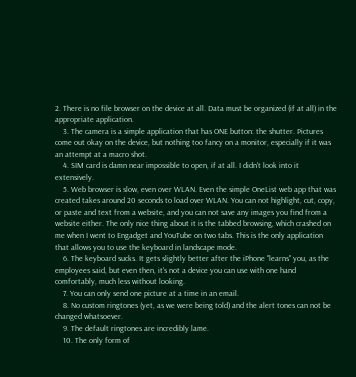2. There is no file browser on the device at all. Data must be organized (if at all) in the appropriate application.
    3. The camera is a simple application that has ONE button: the shutter. Pictures come out okay on the device, but nothing too fancy on a monitor, especially if it was an attempt at a macro shot.
    4. SIM card is damn near impossible to open, if at all. I didn't look into it extensively.
    5. Web browser is slow, even over WLAN. Even the simple OneList web app that was created takes around 20 seconds to load over WLAN. You can not highlight, cut, copy, or paste and text from a website, and you can not save any images you find from a website either. The only nice thing about it is the tabbed browsing, which crashed on me when I went to Engadget and YouTube on two tabs. This is the only application that allows you to use the keyboard in landscape mode.
    6. The keyboard sucks. It gets slightly better after the iPhone "learns" you, as the employees said, but even then, it's not a device you can use with one hand comfortably, much less without looking.
    7. You can only send one picture at a time in an email.
    8. No custom ringtones (yet, as we were being told) and the alert tones can not be changed whatsoever.
    9. The default ringtones are incredibly lame.
    10. The only form of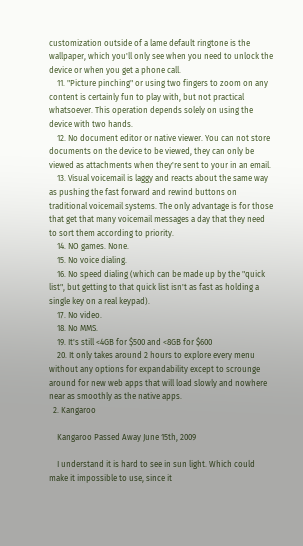customization outside of a lame default ringtone is the wallpaper, which you'll only see when you need to unlock the device or when you get a phone call.
    11. "Picture pinching" or using two fingers to zoom on any content is certainly fun to play with, but not practical whatsoever. This operation depends solely on using the device with two hands.
    12. No document editor or native viewer. You can not store documents on the device to be viewed, they can only be viewed as attachments when they're sent to your in an email.
    13. Visual voicemail is laggy and reacts about the same way as pushing the fast forward and rewind buttons on traditional voicemail systems. The only advantage is for those that get that many voicemail messages a day that they need to sort them according to priority.
    14. NO games. None.
    15. No voice dialing.
    16. No speed dialing (which can be made up by the "quick list", but getting to that quick list isn't as fast as holding a single key on a real keypad).
    17. No video.
    18. No MMS.
    19. It's still <4GB for $500 and <8GB for $600
    20. It only takes around 2 hours to explore every menu without any options for expandability except to scrounge around for new web apps that will load slowly and nowhere near as smoothly as the native apps.
  2. Kangaroo

    Kangaroo Passed Away June 15th, 2009

    I understand it is hard to see in sun light. Which could make it impossible to use, since it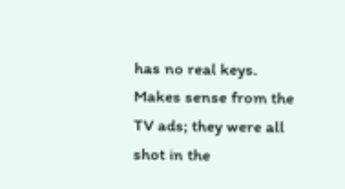has no real keys. Makes sense from the TV ads; they were all shot in the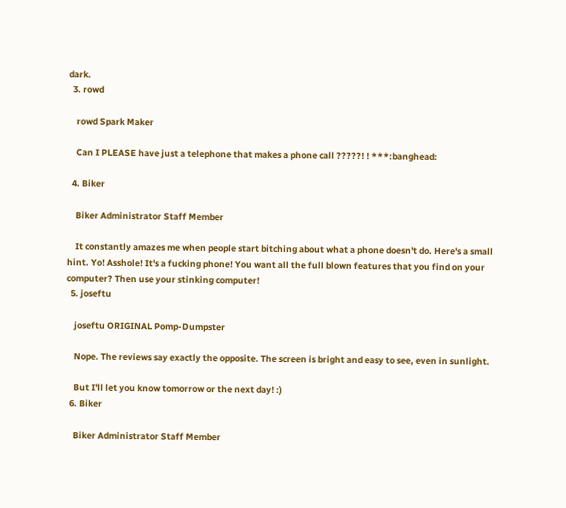dark.
  3. rowd

    rowd Spark Maker

    Can I PLEASE have just a telephone that makes a phone call ?????! ! ***:banghead:

  4. Biker

    Biker Administrator Staff Member

    It constantly amazes me when people start bitching about what a phone doesn't do. Here's a small hint. Yo! Asshole! It's a fucking phone! You want all the full blown features that you find on your computer? Then use your stinking computer!
  5. joseftu

    joseftu ORIGINAL Pomp-Dumpster

    Nope. The reviews say exactly the opposite. The screen is bright and easy to see, even in sunlight.

    But I'll let you know tomorrow or the next day! :)
  6. Biker

    Biker Administrator Staff Member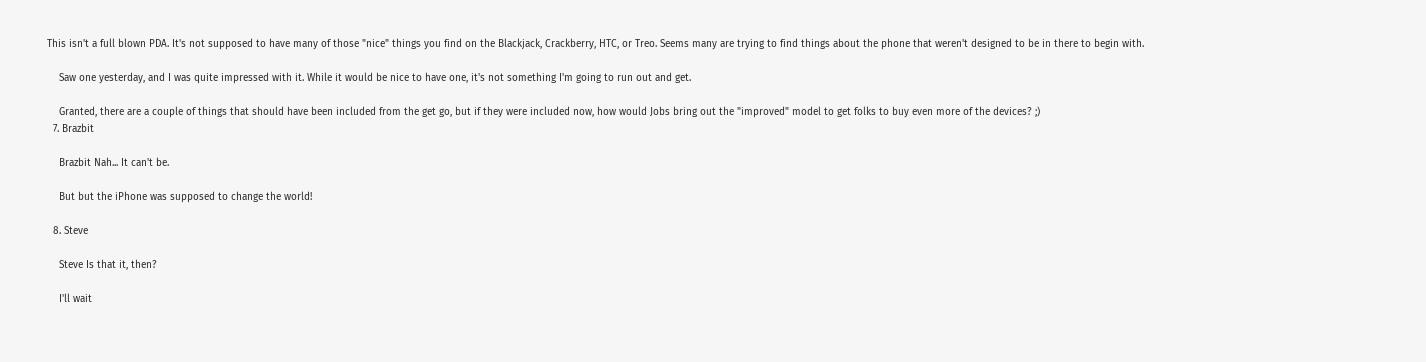This isn't a full blown PDA. It's not supposed to have many of those "nice" things you find on the Blackjack, Crackberry, HTC, or Treo. Seems many are trying to find things about the phone that weren't designed to be in there to begin with.

    Saw one yesterday, and I was quite impressed with it. While it would be nice to have one, it's not something I'm going to run out and get.

    Granted, there are a couple of things that should have been included from the get go, but if they were included now, how would Jobs bring out the "improved" model to get folks to buy even more of the devices? ;)
  7. Brazbit

    Brazbit Nah... It can't be.

    But but the iPhone was supposed to change the world!

  8. Steve

    Steve Is that it, then?

    I'll wait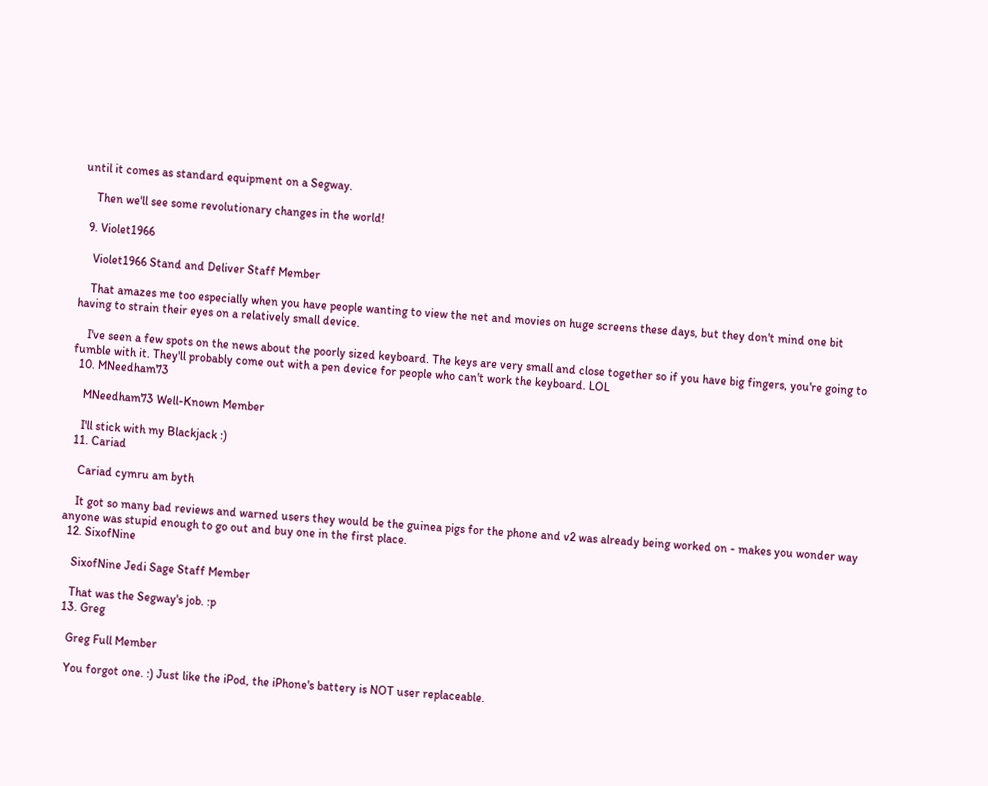until it comes as standard equipment on a Segway.

    Then we'll see some revolutionary changes in the world!

  9. Violet1966

    Violet1966 Stand and Deliver Staff Member

    That amazes me too especially when you have people wanting to view the net and movies on huge screens these days, but they don't mind one bit having to strain their eyes on a relatively small device.

    I've seen a few spots on the news about the poorly sized keyboard. The keys are very small and close together so if you have big fingers, you're going to fumble with it. They'll probably come out with a pen device for people who can't work the keyboard. LOL
  10. MNeedham73

    MNeedham73 Well-Known Member

    I'll stick with my Blackjack :)
  11. Cariad

    Cariad cymru am byth

    It got so many bad reviews and warned users they would be the guinea pigs for the phone and v2 was already being worked on - makes you wonder way anyone was stupid enough to go out and buy one in the first place.
  12. SixofNine

    SixofNine Jedi Sage Staff Member

    That was the Segway's job. :p
  13. Greg

    Greg Full Member

    You forgot one. :) Just like the iPod, the iPhone's battery is NOT user replaceable.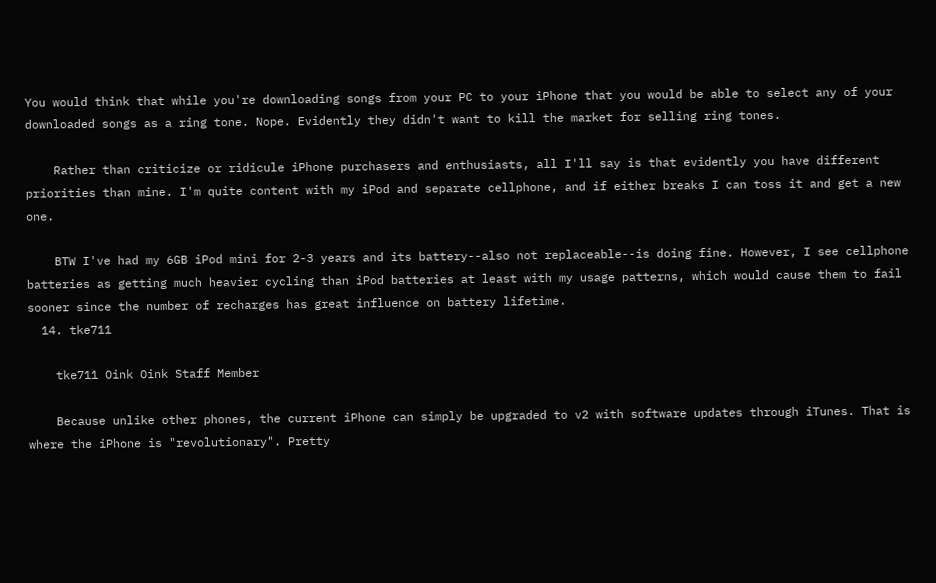You would think that while you're downloading songs from your PC to your iPhone that you would be able to select any of your downloaded songs as a ring tone. Nope. Evidently they didn't want to kill the market for selling ring tones.

    Rather than criticize or ridicule iPhone purchasers and enthusiasts, all I'll say is that evidently you have different priorities than mine. I'm quite content with my iPod and separate cellphone, and if either breaks I can toss it and get a new one.

    BTW I've had my 6GB iPod mini for 2-3 years and its battery--also not replaceable--is doing fine. However, I see cellphone batteries as getting much heavier cycling than iPod batteries at least with my usage patterns, which would cause them to fail sooner since the number of recharges has great influence on battery lifetime.
  14. tke711

    tke711 Oink Oink Staff Member

    Because unlike other phones, the current iPhone can simply be upgraded to v2 with software updates through iTunes. That is where the iPhone is "revolutionary". Pretty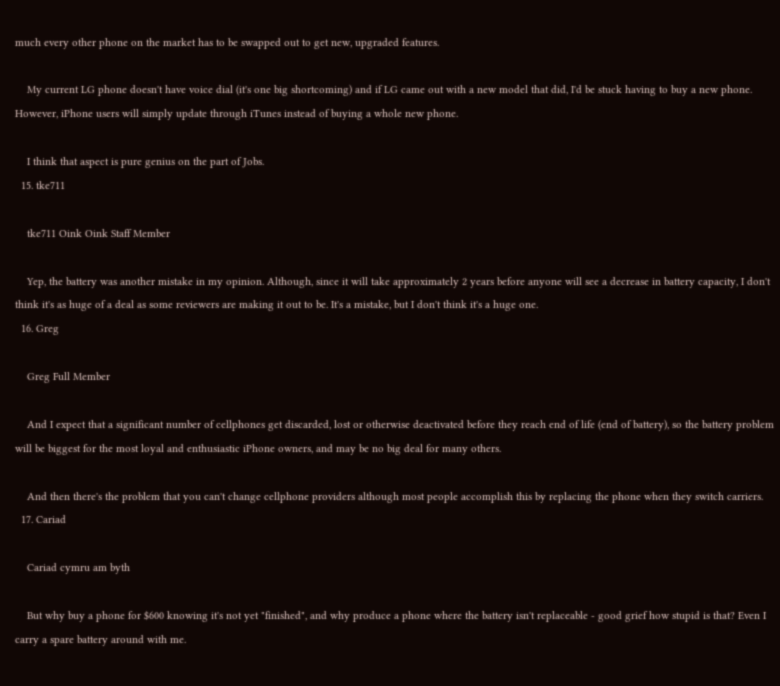much every other phone on the market has to be swapped out to get new, upgraded features.

    My current LG phone doesn't have voice dial (it's one big shortcoming) and if LG came out with a new model that did, I'd be stuck having to buy a new phone. However, iPhone users will simply update through iTunes instead of buying a whole new phone.

    I think that aspect is pure genius on the part of Jobs.
  15. tke711

    tke711 Oink Oink Staff Member

    Yep, the battery was another mistake in my opinion. Although, since it will take approximately 2 years before anyone will see a decrease in battery capacity, I don't think it's as huge of a deal as some reviewers are making it out to be. It's a mistake, but I don't think it's a huge one.
  16. Greg

    Greg Full Member

    And I expect that a significant number of cellphones get discarded, lost or otherwise deactivated before they reach end of life (end of battery), so the battery problem will be biggest for the most loyal and enthusiastic iPhone owners, and may be no big deal for many others.

    And then there's the problem that you can't change cellphone providers although most people accomplish this by replacing the phone when they switch carriers.
  17. Cariad

    Cariad cymru am byth

    But why buy a phone for $600 knowing it's not yet "finished", and why produce a phone where the battery isn't replaceable - good grief how stupid is that? Even I carry a spare battery around with me.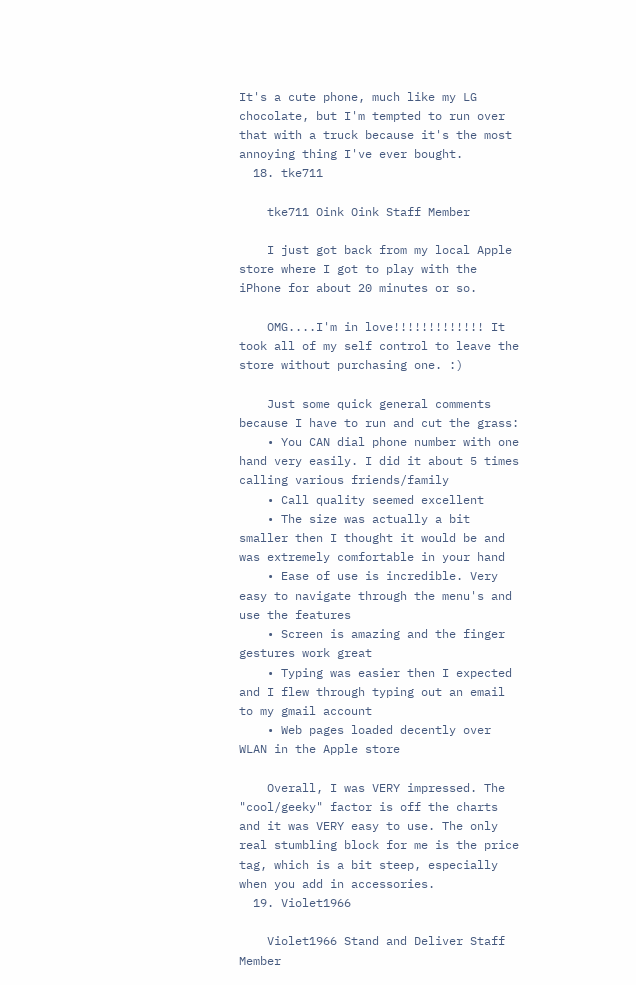It's a cute phone, much like my LG chocolate, but I'm tempted to run over that with a truck because it's the most annoying thing I've ever bought.
  18. tke711

    tke711 Oink Oink Staff Member

    I just got back from my local Apple store where I got to play with the iPhone for about 20 minutes or so.

    OMG....I'm in love!!!!!!!!!!!!! It took all of my self control to leave the store without purchasing one. :)

    Just some quick general comments because I have to run and cut the grass:
    • You CAN dial phone number with one hand very easily. I did it about 5 times calling various friends/family
    • Call quality seemed excellent
    • The size was actually a bit smaller then I thought it would be and was extremely comfortable in your hand
    • Ease of use is incredible. Very easy to navigate through the menu's and use the features
    • Screen is amazing and the finger gestures work great
    • Typing was easier then I expected and I flew through typing out an email to my gmail account
    • Web pages loaded decently over WLAN in the Apple store

    Overall, I was VERY impressed. The "cool/geeky" factor is off the charts and it was VERY easy to use. The only real stumbling block for me is the price tag, which is a bit steep, especially when you add in accessories.
  19. Violet1966

    Violet1966 Stand and Deliver Staff Member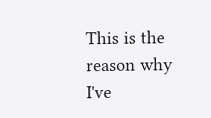This is the reason why I've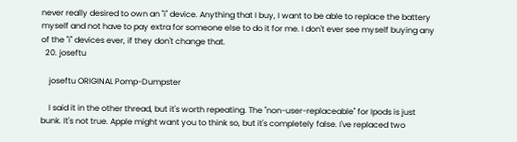never really desired to own an "i" device. Anything that I buy, I want to be able to replace the battery myself and not have to pay extra for someone else to do it for me. I don't ever see myself buying any of the "i" devices ever, if they don't change that.
  20. joseftu

    joseftu ORIGINAL Pomp-Dumpster

    I said it in the other thread, but it's worth repeating. The "non-user-replaceable" for Ipods is just bunk. It's not true. Apple might want you to think so, but it's completely false. I've replaced two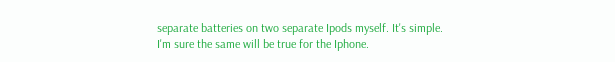separate batteries on two separate Ipods myself. It's simple. I'm sure the same will be true for the Iphone.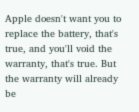Apple doesn't want you to replace the battery, that's true, and you'll void the warranty, that's true. But the warranty will already be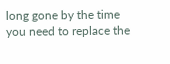long gone by the time you need to replace the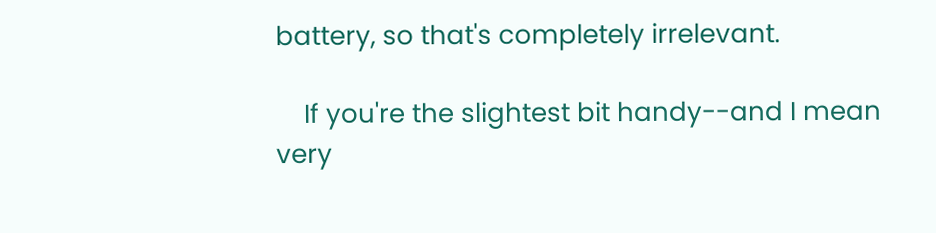battery, so that's completely irrelevant.

    If you're the slightest bit handy--and I mean very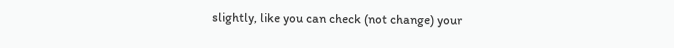slightly, like you can check (not change) your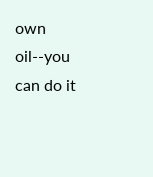own oil--you can do it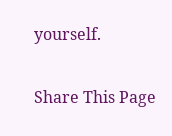yourself.

Share This Page